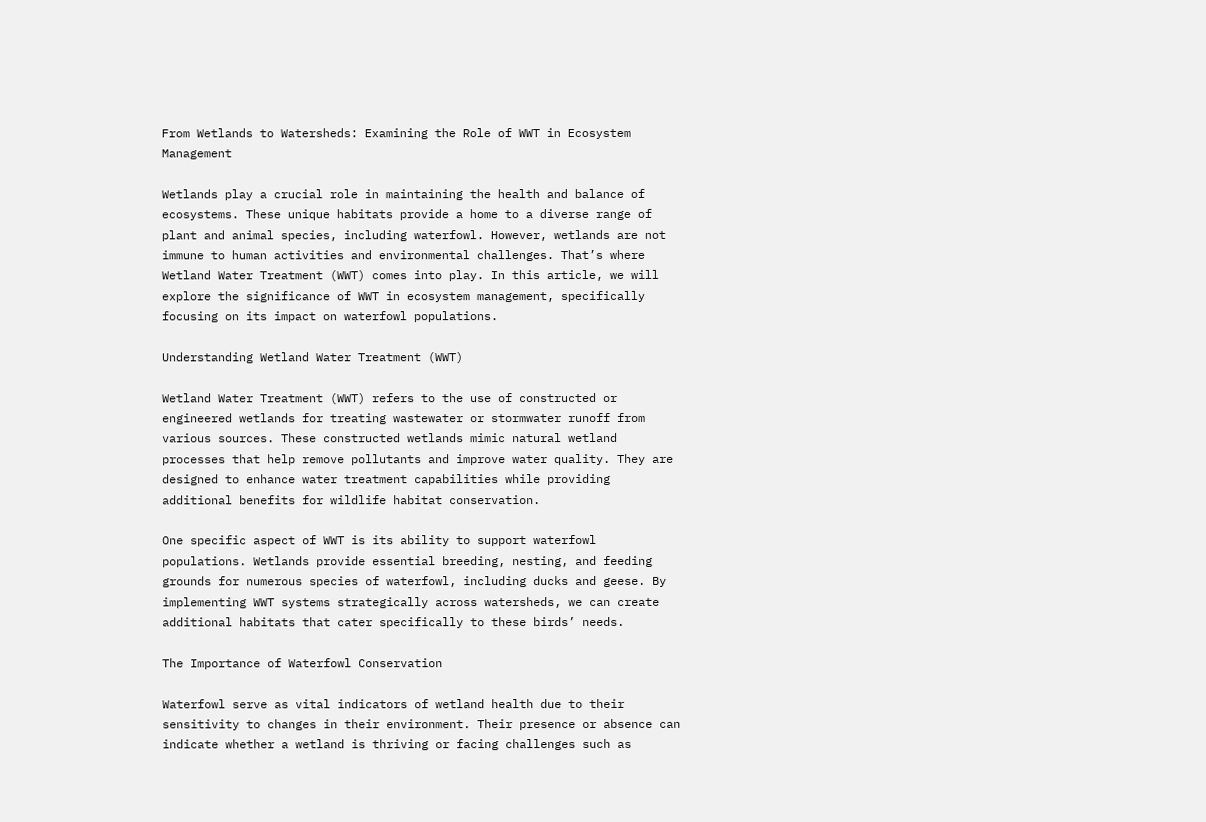From Wetlands to Watersheds: Examining the Role of WWT in Ecosystem Management

Wetlands play a crucial role in maintaining the health and balance of ecosystems. These unique habitats provide a home to a diverse range of plant and animal species, including waterfowl. However, wetlands are not immune to human activities and environmental challenges. That’s where Wetland Water Treatment (WWT) comes into play. In this article, we will explore the significance of WWT in ecosystem management, specifically focusing on its impact on waterfowl populations.

Understanding Wetland Water Treatment (WWT)

Wetland Water Treatment (WWT) refers to the use of constructed or engineered wetlands for treating wastewater or stormwater runoff from various sources. These constructed wetlands mimic natural wetland processes that help remove pollutants and improve water quality. They are designed to enhance water treatment capabilities while providing additional benefits for wildlife habitat conservation.

One specific aspect of WWT is its ability to support waterfowl populations. Wetlands provide essential breeding, nesting, and feeding grounds for numerous species of waterfowl, including ducks and geese. By implementing WWT systems strategically across watersheds, we can create additional habitats that cater specifically to these birds’ needs.

The Importance of Waterfowl Conservation

Waterfowl serve as vital indicators of wetland health due to their sensitivity to changes in their environment. Their presence or absence can indicate whether a wetland is thriving or facing challenges such as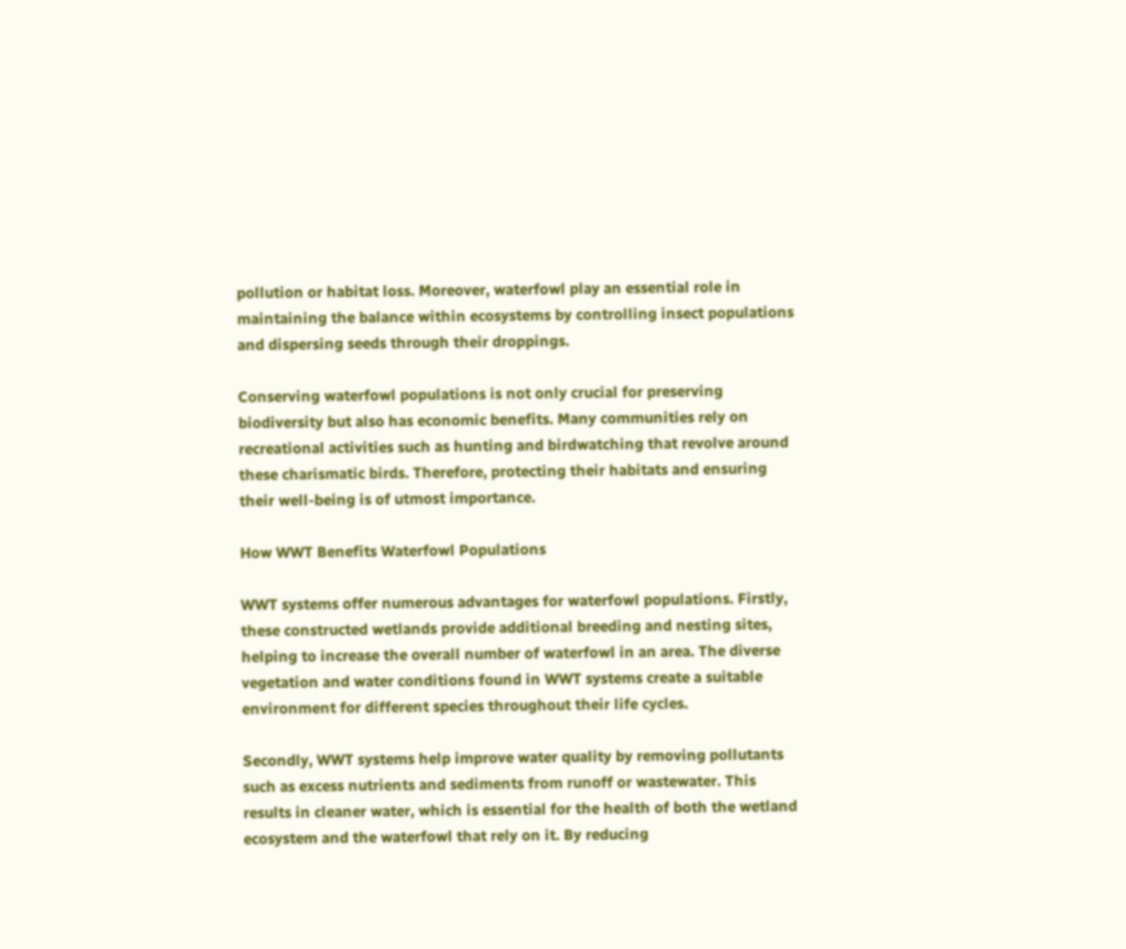pollution or habitat loss. Moreover, waterfowl play an essential role in maintaining the balance within ecosystems by controlling insect populations and dispersing seeds through their droppings.

Conserving waterfowl populations is not only crucial for preserving biodiversity but also has economic benefits. Many communities rely on recreational activities such as hunting and birdwatching that revolve around these charismatic birds. Therefore, protecting their habitats and ensuring their well-being is of utmost importance.

How WWT Benefits Waterfowl Populations

WWT systems offer numerous advantages for waterfowl populations. Firstly, these constructed wetlands provide additional breeding and nesting sites, helping to increase the overall number of waterfowl in an area. The diverse vegetation and water conditions found in WWT systems create a suitable environment for different species throughout their life cycles.

Secondly, WWT systems help improve water quality by removing pollutants such as excess nutrients and sediments from runoff or wastewater. This results in cleaner water, which is essential for the health of both the wetland ecosystem and the waterfowl that rely on it. By reducing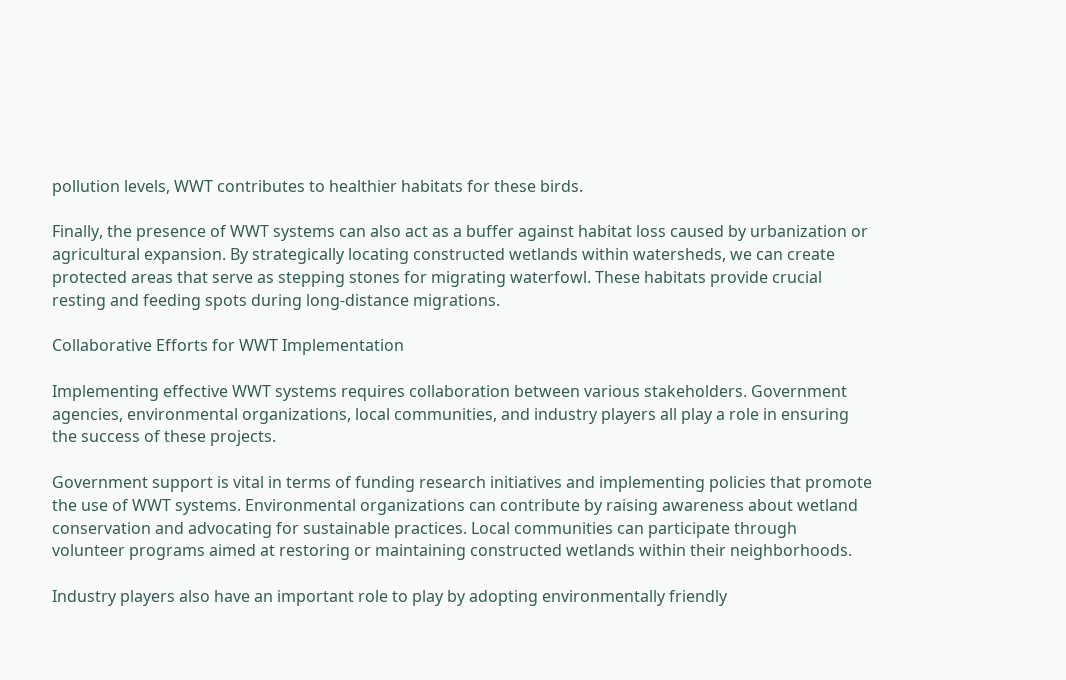pollution levels, WWT contributes to healthier habitats for these birds.

Finally, the presence of WWT systems can also act as a buffer against habitat loss caused by urbanization or agricultural expansion. By strategically locating constructed wetlands within watersheds, we can create protected areas that serve as stepping stones for migrating waterfowl. These habitats provide crucial resting and feeding spots during long-distance migrations.

Collaborative Efforts for WWT Implementation

Implementing effective WWT systems requires collaboration between various stakeholders. Government agencies, environmental organizations, local communities, and industry players all play a role in ensuring the success of these projects.

Government support is vital in terms of funding research initiatives and implementing policies that promote the use of WWT systems. Environmental organizations can contribute by raising awareness about wetland conservation and advocating for sustainable practices. Local communities can participate through volunteer programs aimed at restoring or maintaining constructed wetlands within their neighborhoods.

Industry players also have an important role to play by adopting environmentally friendly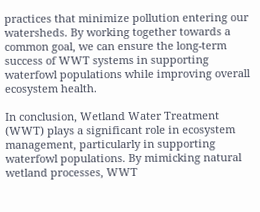practices that minimize pollution entering our watersheds. By working together towards a common goal, we can ensure the long-term success of WWT systems in supporting waterfowl populations while improving overall ecosystem health.

In conclusion, Wetland Water Treatment (WWT) plays a significant role in ecosystem management, particularly in supporting waterfowl populations. By mimicking natural wetland processes, WWT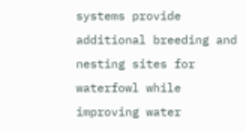systems provide additional breeding and nesting sites for waterfowl while improving water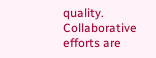quality. Collaborative efforts are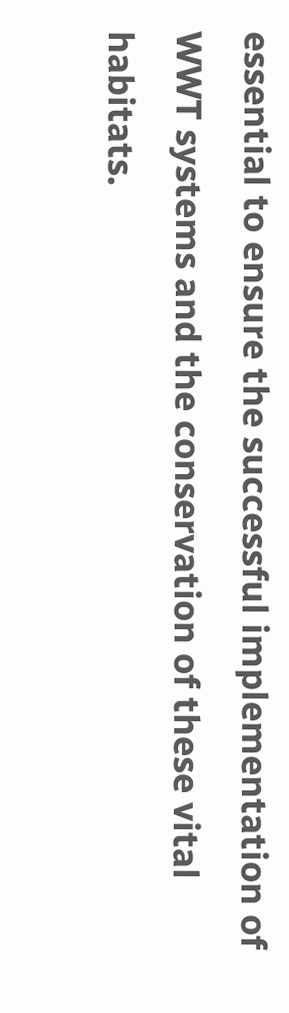essential to ensure the successful implementation of WWT systems and the conservation of these vital habitats.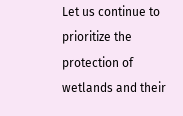Let us continue to prioritize the protection of wetlands and their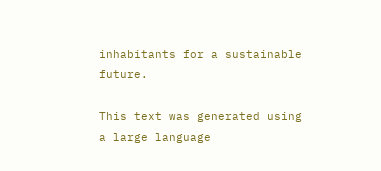inhabitants for a sustainable future.

This text was generated using a large language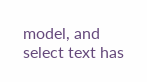model, and select text has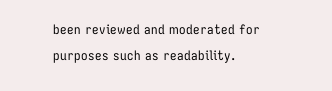been reviewed and moderated for purposes such as readability.